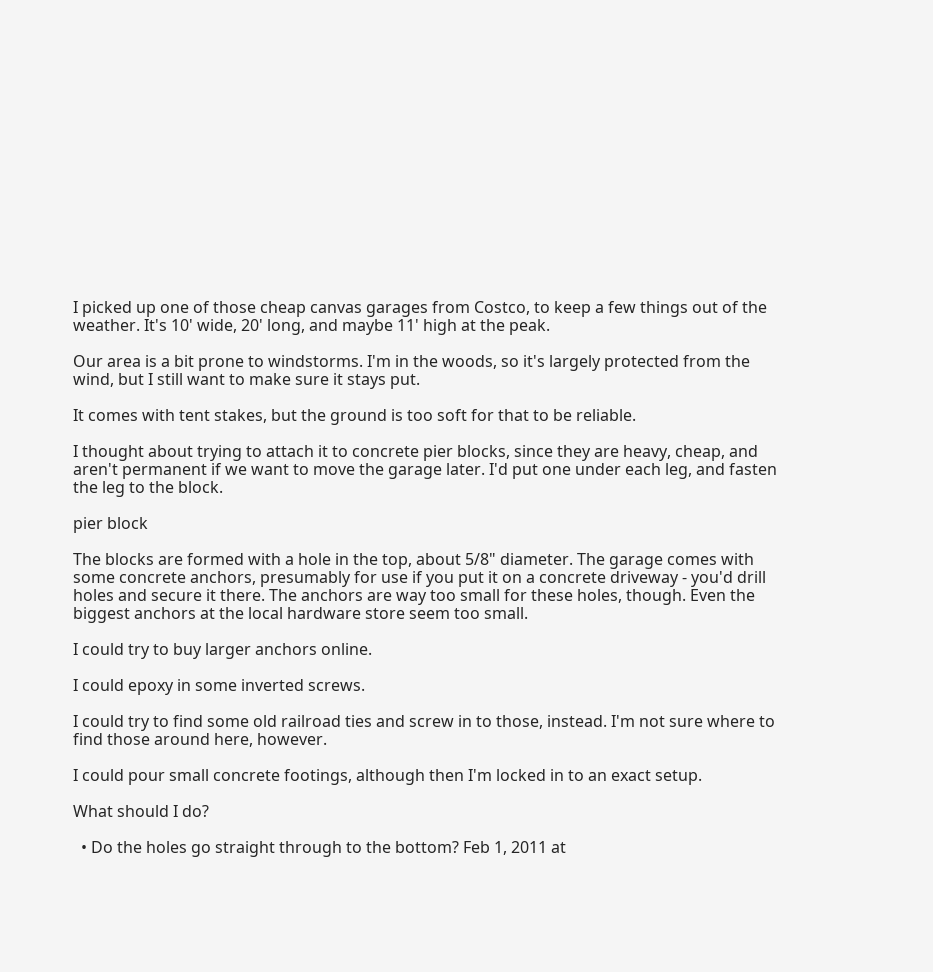I picked up one of those cheap canvas garages from Costco, to keep a few things out of the weather. It's 10' wide, 20' long, and maybe 11' high at the peak.

Our area is a bit prone to windstorms. I'm in the woods, so it's largely protected from the wind, but I still want to make sure it stays put.

It comes with tent stakes, but the ground is too soft for that to be reliable.

I thought about trying to attach it to concrete pier blocks, since they are heavy, cheap, and aren't permanent if we want to move the garage later. I'd put one under each leg, and fasten the leg to the block.

pier block

The blocks are formed with a hole in the top, about 5/8" diameter. The garage comes with some concrete anchors, presumably for use if you put it on a concrete driveway - you'd drill holes and secure it there. The anchors are way too small for these holes, though. Even the biggest anchors at the local hardware store seem too small.

I could try to buy larger anchors online.

I could epoxy in some inverted screws.

I could try to find some old railroad ties and screw in to those, instead. I'm not sure where to find those around here, however.

I could pour small concrete footings, although then I'm locked in to an exact setup.

What should I do?

  • Do the holes go straight through to the bottom? Feb 1, 2011 at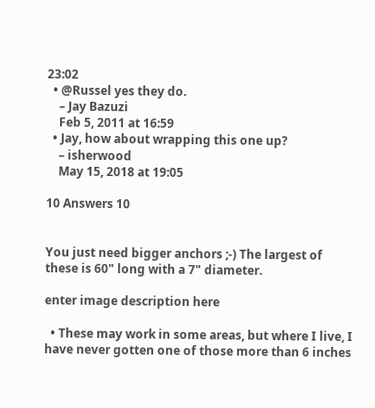23:02
  • @Russel yes they do.
    – Jay Bazuzi
    Feb 5, 2011 at 16:59
  • Jay, how about wrapping this one up?
    – isherwood
    May 15, 2018 at 19:05

10 Answers 10


You just need bigger anchors ;-) The largest of these is 60" long with a 7" diameter.

enter image description here

  • These may work in some areas, but where I live, I have never gotten one of those more than 6 inches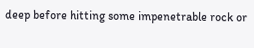deep before hitting some impenetrable rock or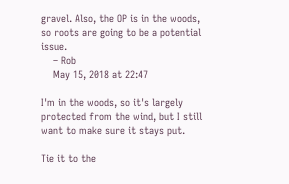gravel. Also, the OP is in the woods, so roots are going to be a potential issue.
    – Rob
    May 15, 2018 at 22:47

I'm in the woods, so it's largely protected from the wind, but I still want to make sure it stays put.

Tie it to the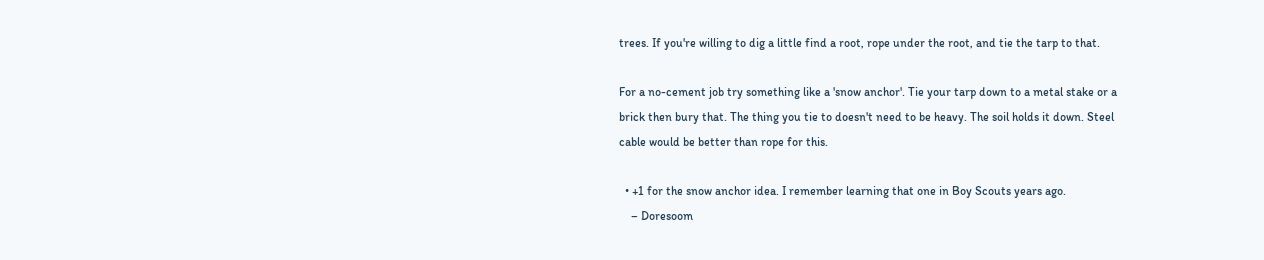trees. If you're willing to dig a little find a root, rope under the root, and tie the tarp to that.

For a no-cement job try something like a 'snow anchor'. Tie your tarp down to a metal stake or a brick then bury that. The thing you tie to doesn't need to be heavy. The soil holds it down. Steel cable would be better than rope for this.

  • +1 for the snow anchor idea. I remember learning that one in Boy Scouts years ago.
    – Doresoom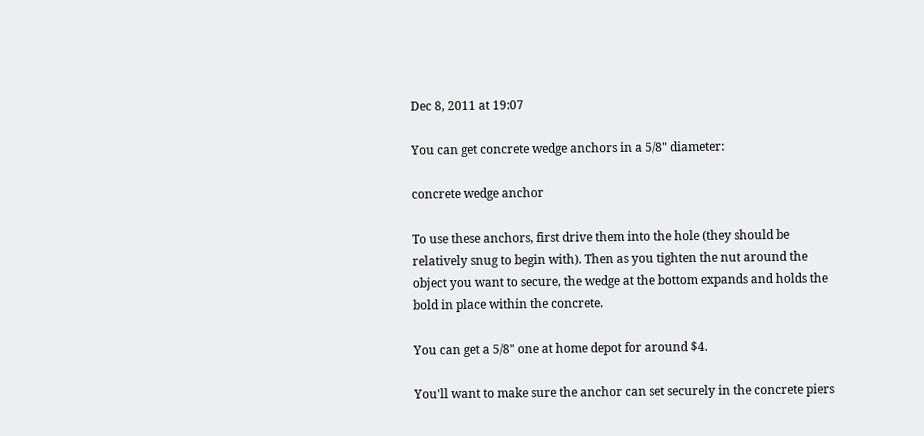Dec 8, 2011 at 19:07

You can get concrete wedge anchors in a 5/8" diameter:

concrete wedge anchor

To use these anchors, first drive them into the hole (they should be relatively snug to begin with). Then as you tighten the nut around the object you want to secure, the wedge at the bottom expands and holds the bold in place within the concrete.

You can get a 5/8" one at home depot for around $4.

You'll want to make sure the anchor can set securely in the concrete piers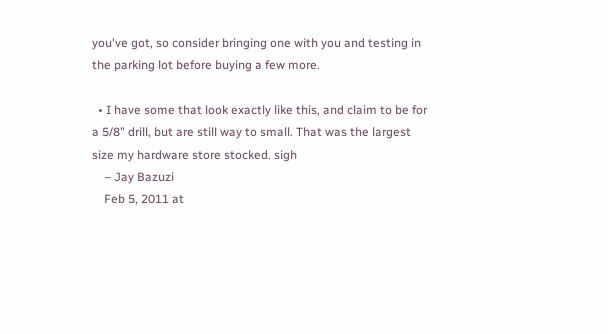you've got, so consider bringing one with you and testing in the parking lot before buying a few more.

  • I have some that look exactly like this, and claim to be for a 5/8" drill, but are still way to small. That was the largest size my hardware store stocked. sigh
    – Jay Bazuzi
    Feb 5, 2011 at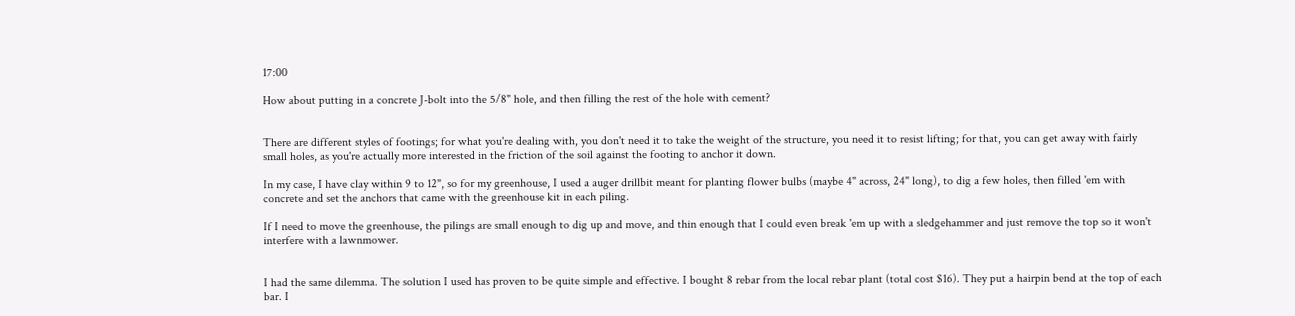17:00

How about putting in a concrete J-bolt into the 5/8" hole, and then filling the rest of the hole with cement?


There are different styles of footings; for what you're dealing with, you don't need it to take the weight of the structure, you need it to resist lifting; for that, you can get away with fairly small holes, as you're actually more interested in the friction of the soil against the footing to anchor it down.

In my case, I have clay within 9 to 12", so for my greenhouse, I used a auger drillbit meant for planting flower bulbs (maybe 4" across, 24" long), to dig a few holes, then filled 'em with concrete and set the anchors that came with the greenhouse kit in each piling.

If I need to move the greenhouse, the pilings are small enough to dig up and move, and thin enough that I could even break 'em up with a sledgehammer and just remove the top so it won't interfere with a lawnmower.


I had the same dilemma. The solution I used has proven to be quite simple and effective. I bought 8 rebar from the local rebar plant (total cost $16). They put a hairpin bend at the top of each bar. I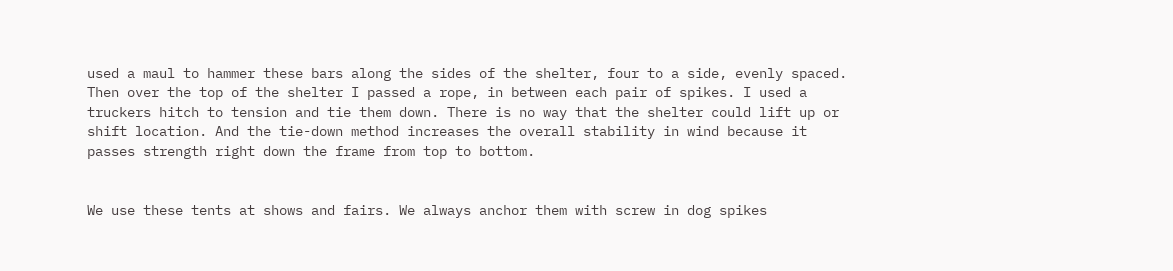used a maul to hammer these bars along the sides of the shelter, four to a side, evenly spaced. Then over the top of the shelter I passed a rope, in between each pair of spikes. I used a truckers hitch to tension and tie them down. There is no way that the shelter could lift up or shift location. And the tie-down method increases the overall stability in wind because it passes strength right down the frame from top to bottom.


We use these tents at shows and fairs. We always anchor them with screw in dog spikes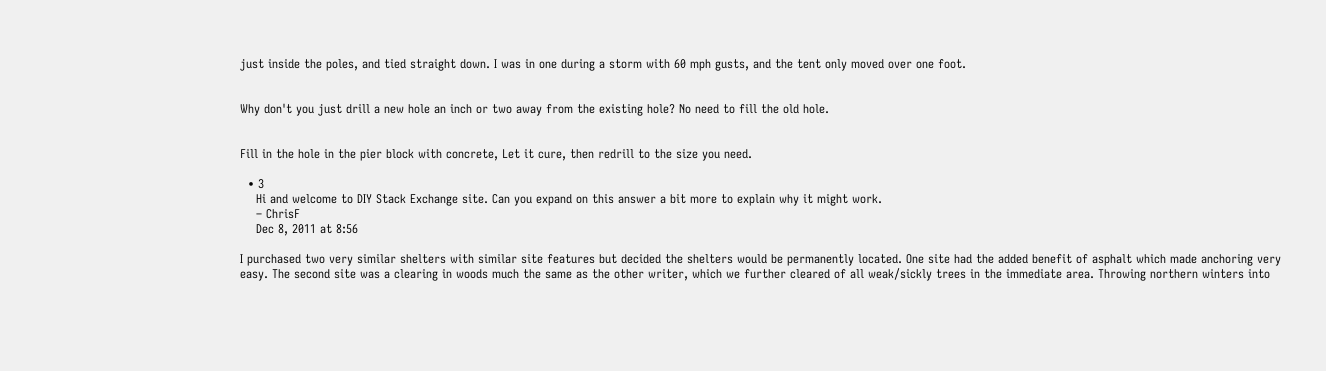just inside the poles, and tied straight down. I was in one during a storm with 60 mph gusts, and the tent only moved over one foot.


Why don't you just drill a new hole an inch or two away from the existing hole? No need to fill the old hole.


Fill in the hole in the pier block with concrete, Let it cure, then redrill to the size you need.

  • 3
    Hi and welcome to DIY Stack Exchange site. Can you expand on this answer a bit more to explain why it might work.
    – ChrisF
    Dec 8, 2011 at 8:56

I purchased two very similar shelters with similar site features but decided the shelters would be permanently located. One site had the added benefit of asphalt which made anchoring very easy. The second site was a clearing in woods much the same as the other writer, which we further cleared of all weak/sickly trees in the immediate area. Throwing northern winters into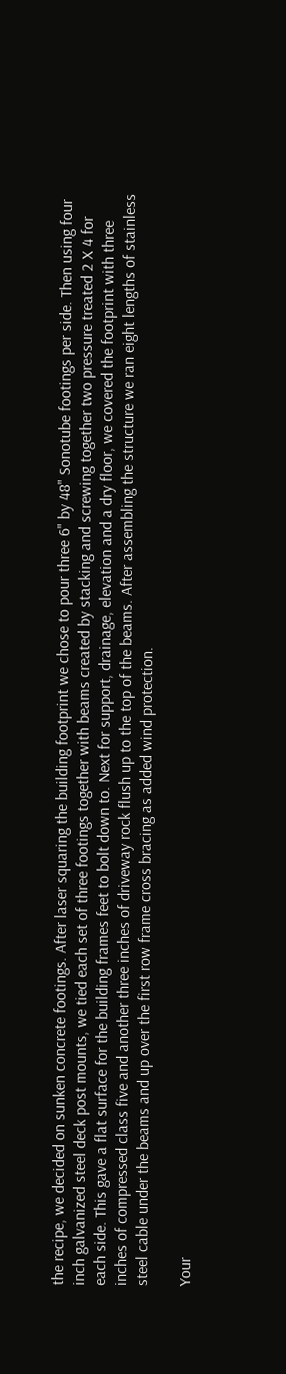the recipe, we decided on sunken concrete footings. After laser squaring the building footprint we chose to pour three 6" by 48" Sonotube footings per side. Then using four inch galvanized steel deck post mounts, we tied each set of three footings together with beams created by stacking and screwing together two pressure treated 2 X 4 for each side. This gave a flat surface for the building frames feet to bolt down to. Next for support, drainage, elevation and a dry floor, we covered the footprint with three inches of compressed class five and another three inches of driveway rock flush up to the top of the beams. After assembling the structure we ran eight lengths of stainless steel cable under the beams and up over the first row frame cross bracing as added wind protection.

Your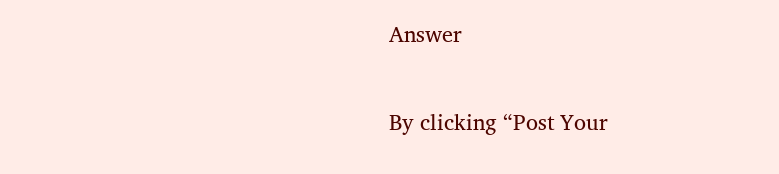Answer

By clicking “Post Your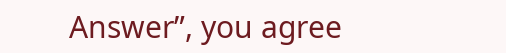Answer”, you agree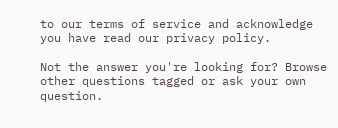to our terms of service and acknowledge you have read our privacy policy.

Not the answer you're looking for? Browse other questions tagged or ask your own question.